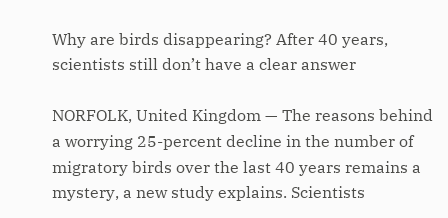Why are birds disappearing? After 40 years, scientists still don’t have a clear answer

NORFOLK, United Kingdom — The reasons behind a worrying 25-percent decline in the number of migratory birds over the last 40 years remains a mystery, a new study explains. Scientists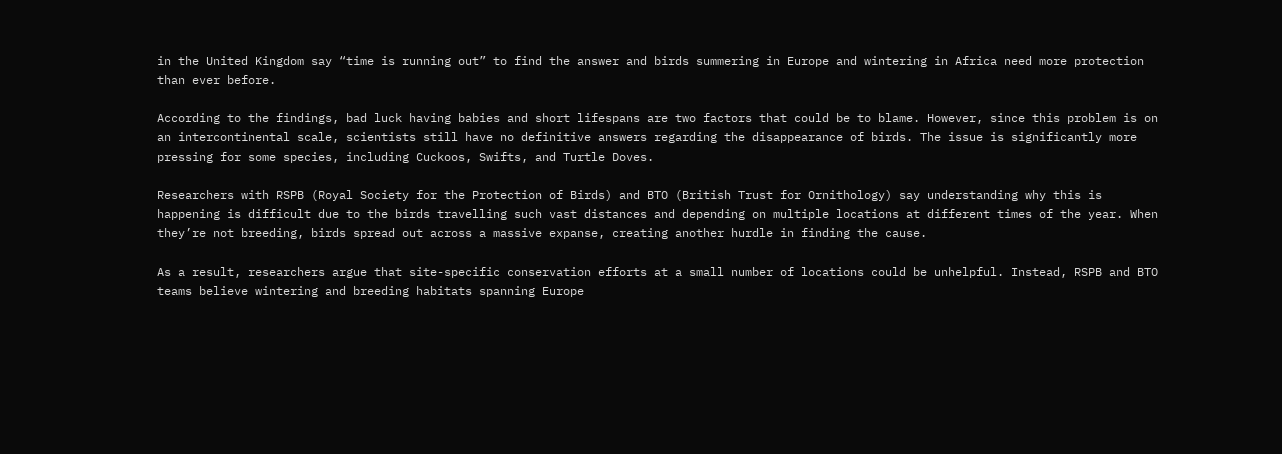in the United Kingdom say “time is running out” to find the answer and birds summering in Europe and wintering in Africa need more protection than ever before.

According to the findings, bad luck having babies and short lifespans are two factors that could be to blame. However, since this problem is on an intercontinental scale, scientists still have no definitive answers regarding the disappearance of birds. The issue is significantly more pressing for some species, including Cuckoos, Swifts, and Turtle Doves.

Researchers with RSPB (Royal Society for the Protection of Birds) and BTO (British Trust for Ornithology) say understanding why this is happening is difficult due to the birds travelling such vast distances and depending on multiple locations at different times of the year. When they’re not breeding, birds spread out across a massive expanse, creating another hurdle in finding the cause.

As a result, researchers argue that site-specific conservation efforts at a small number of locations could be unhelpful. Instead, RSPB and BTO teams believe wintering and breeding habitats spanning Europe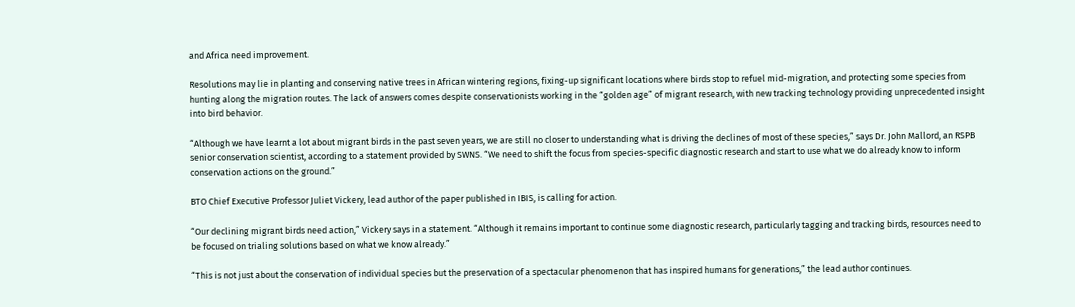and Africa need improvement.

Resolutions may lie in planting and conserving native trees in African wintering regions, fixing-up significant locations where birds stop to refuel mid-migration, and protecting some species from hunting along the migration routes. The lack of answers comes despite conservationists working in the “golden age” of migrant research, with new tracking technology providing unprecedented insight into bird behavior.

“Although we have learnt a lot about migrant birds in the past seven years, we are still no closer to understanding what is driving the declines of most of these species,” says Dr. John Mallord, an RSPB senior conservation scientist, according to a statement provided by SWNS. “We need to shift the focus from species-specific diagnostic research and start to use what we do already know to inform conservation actions on the ground.”

BTO Chief Executive Professor Juliet Vickery, lead author of the paper published in IBIS, is calling for action.

“Our declining migrant birds need action,” Vickery says in a statement. “Although it remains important to continue some diagnostic research, particularly tagging and tracking birds, resources need to be focused on trialing solutions based on what we know already.”

“This is not just about the conservation of individual species but the preservation of a spectacular phenomenon that has inspired humans for generations,” the lead author continues.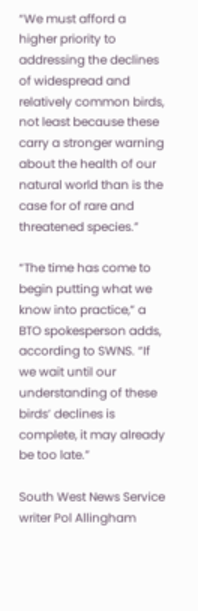“We must afford a higher priority to addressing the declines of widespread and relatively common birds, not least because these carry a stronger warning about the health of our natural world than is the case for of rare and threatened species.”

“The time has come to begin putting what we know into practice,” a BTO spokesperson adds, according to SWNS. “If we wait until our understanding of these birds’ declines is complete, it may already be too late.”

South West News Service writer Pol Allingham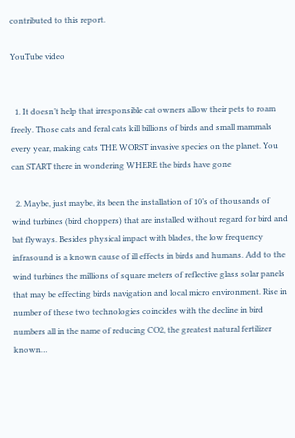contributed to this report.

YouTube video


  1. It doesn’t help that irresponsible cat owners allow their pets to roam freely. Those cats and feral cats kill billions of birds and small mammals every year, making cats THE WORST invasive species on the planet. You can START there in wondering WHERE the birds have gone

  2. Maybe, just maybe, its been the installation of 10’s of thousands of wind turbines (bird choppers) that are installed without regard for bird and bat flyways. Besides physical impact with blades, the low frequency infrasound is a known cause of ill effects in birds and humans. Add to the wind turbines the millions of square meters of reflective glass solar panels that may be effecting birds navigation and local micro environment. Rise in number of these two technologies coincides with the decline in bird numbers all in the name of reducing CO2, the greatest natural fertilizer known…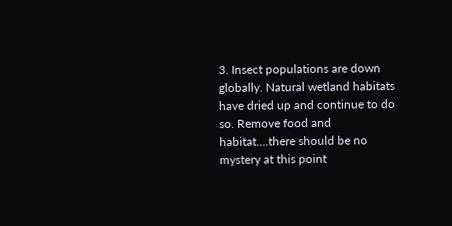3. Insect populations are down globally. Natural wetland habitats have dried up and continue to do so. Remove food and habitat….there should be no mystery at this point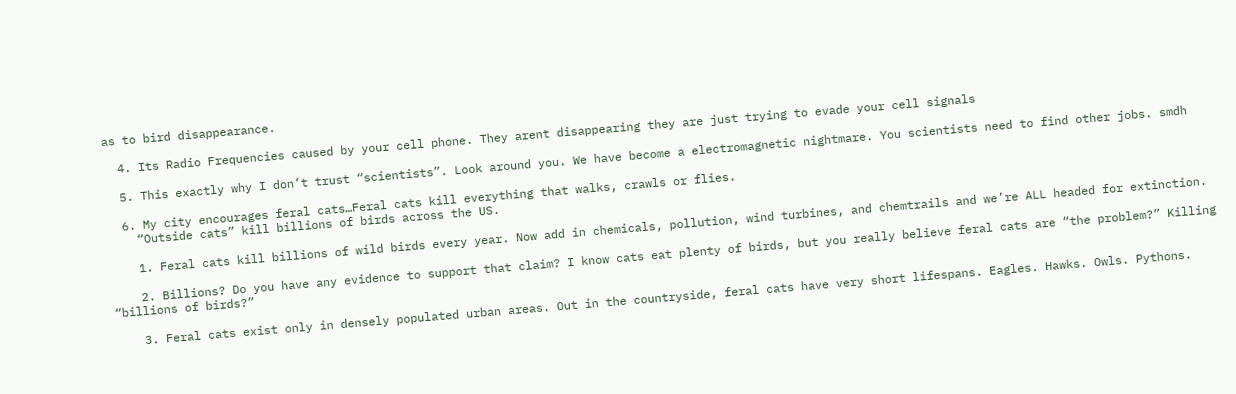as to bird disappearance.

  4. Its Radio Frequencies caused by your cell phone. They arent disappearing they are just trying to evade your cell signals

  5. This exactly why I don’t trust “scientists”. Look around you. We have become a electromagnetic nightmare. You scientists need to find other jobs. smdh

  6. My city encourages feral cats…Feral cats kill everything that walks, crawls or flies.
    “Outside cats” kill billions of birds across the US.

    1. Feral cats kill billions of wild birds every year. Now add in chemicals, pollution, wind turbines, and chemtrails and we’re ALL headed for extinction.

    2. Billions? Do you have any evidence to support that claim? I know cats eat plenty of birds, but you really believe feral cats are “the problem?” Killing “billions of birds?”

    3. Feral cats exist only in densely populated urban areas. Out in the countryside, feral cats have very short lifespans. Eagles. Hawks. Owls. Pythons.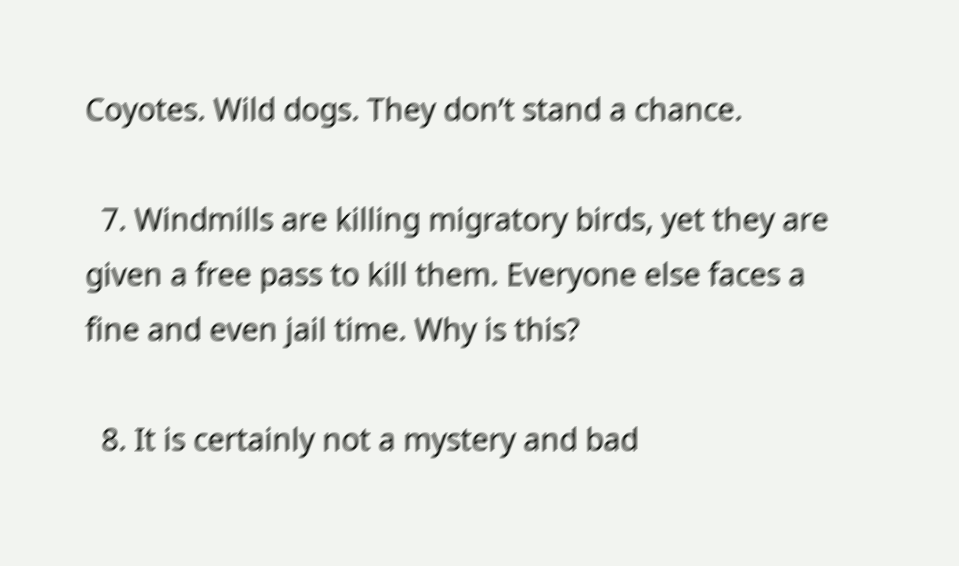Coyotes. Wild dogs. They don’t stand a chance.

  7. Windmills are killing migratory birds, yet they are given a free pass to kill them. Everyone else faces a fine and even jail time. Why is this?

  8. It is certainly not a mystery and bad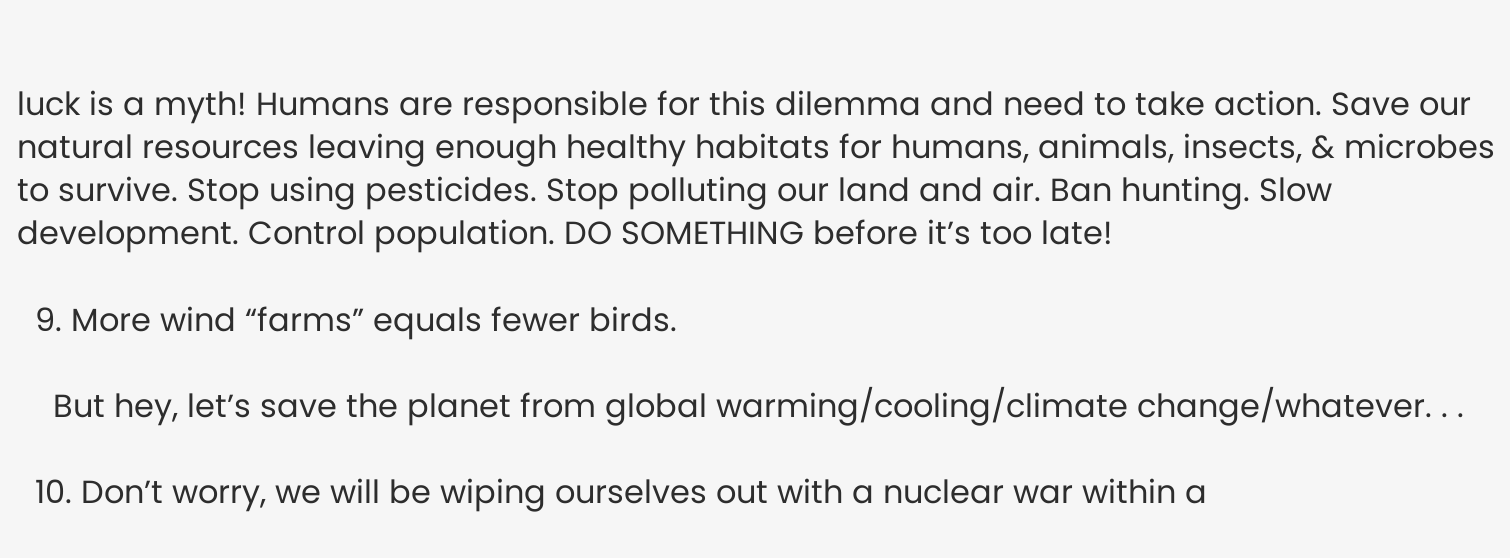luck is a myth! Humans are responsible for this dilemma and need to take action. Save our natural resources leaving enough healthy habitats for humans, animals, insects, & microbes to survive. Stop using pesticides. Stop polluting our land and air. Ban hunting. Slow development. Control population. DO SOMETHING before it’s too late!

  9. More wind “farms” equals fewer birds.

    But hey, let’s save the planet from global warming/cooling/climate change/whatever. . .

  10. Don’t worry, we will be wiping ourselves out with a nuclear war within a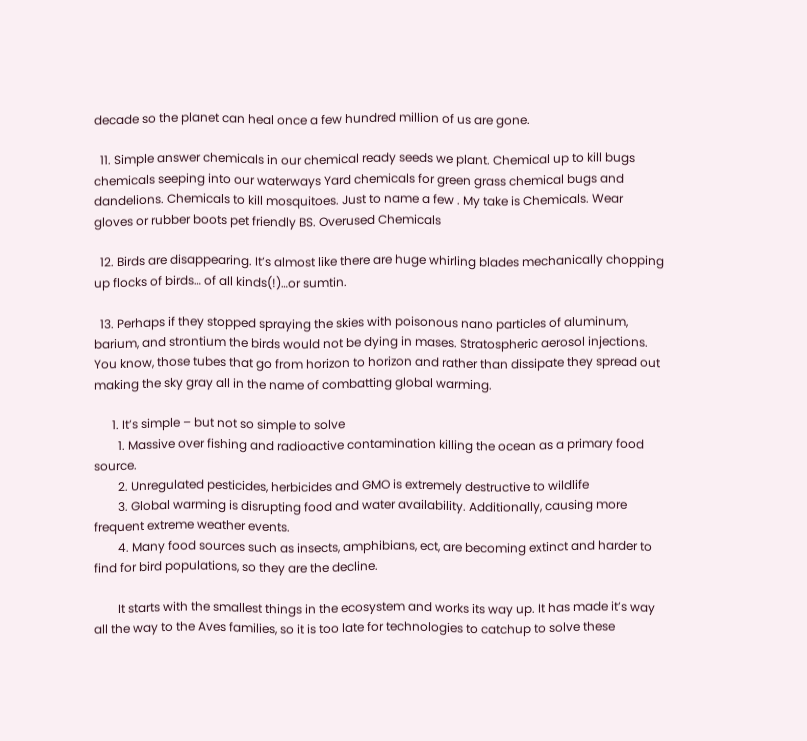decade so the planet can heal once a few hundred million of us are gone.

  11. Simple answer chemicals in our chemical ready seeds we plant. Chemical up to kill bugs chemicals seeping into our waterways Yard chemicals for green grass chemical bugs and dandelions. Chemicals to kill mosquitoes. Just to name a few . My take is Chemicals. Wear gloves or rubber boots pet friendly BS. Overused Chemicals

  12. Birds are disappearing. It’s almost like there are huge whirling blades mechanically chopping up flocks of birds… of all kinds(!)…or sumtin.

  13. Perhaps if they stopped spraying the skies with poisonous nano particles of aluminum, barium, and strontium the birds would not be dying in mases. Stratospheric aerosol injections. You know, those tubes that go from horizon to horizon and rather than dissipate they spread out making the sky gray all in the name of combatting global warming.

      1. It’s simple – but not so simple to solve
        1. Massive over fishing and radioactive contamination killing the ocean as a primary food source.
        2. Unregulated pesticides, herbicides and GMO is extremely destructive to wildlife
        3. Global warming is disrupting food and water availability. Additionally, causing more frequent extreme weather events.
        4. Many food sources such as insects, amphibians, ect, are becoming extinct and harder to find for bird populations, so they are the decline.

        It starts with the smallest things in the ecosystem and works its way up. It has made it’s way all the way to the Aves families, so it is too late for technologies to catchup to solve these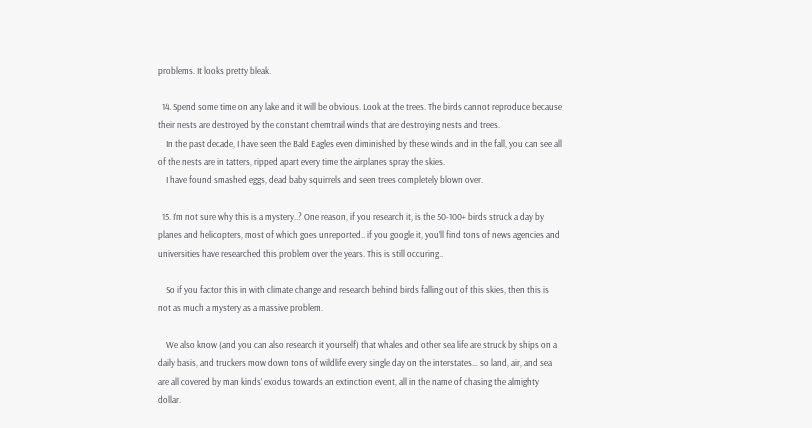problems. It looks pretty bleak.

  14. Spend some time on any lake and it will be obvious. Look at the trees. The birds cannot reproduce because their nests are destroyed by the constant chemtrail winds that are destroying nests and trees.
    In the past decade, I have seen the Bald Eagles even diminished by these winds and in the fall, you can see all of the nests are in tatters, ripped apart every time the airplanes spray the skies.
    I have found smashed eggs, dead baby squirrels and seen trees completely blown over.

  15. I’m not sure why this is a mystery..? One reason, if you research it, is the 50-100+ birds struck a day by planes and helicopters, most of which goes unreported.. if you google it, you’ll find tons of news agencies and universities have researched this problem over the years. This is still occuring..

    So if you factor this in with climate change and research behind birds falling out of this skies, then this is not as much a mystery as a massive problem.

    We also know (and you can also research it yourself) that whales and other sea life are struck by ships on a daily basis, and truckers mow down tons of wildlife every single day on the interstates… so land, air, and sea are all covered by man kinds’ exodus towards an extinction event, all in the name of chasing the almighty dollar.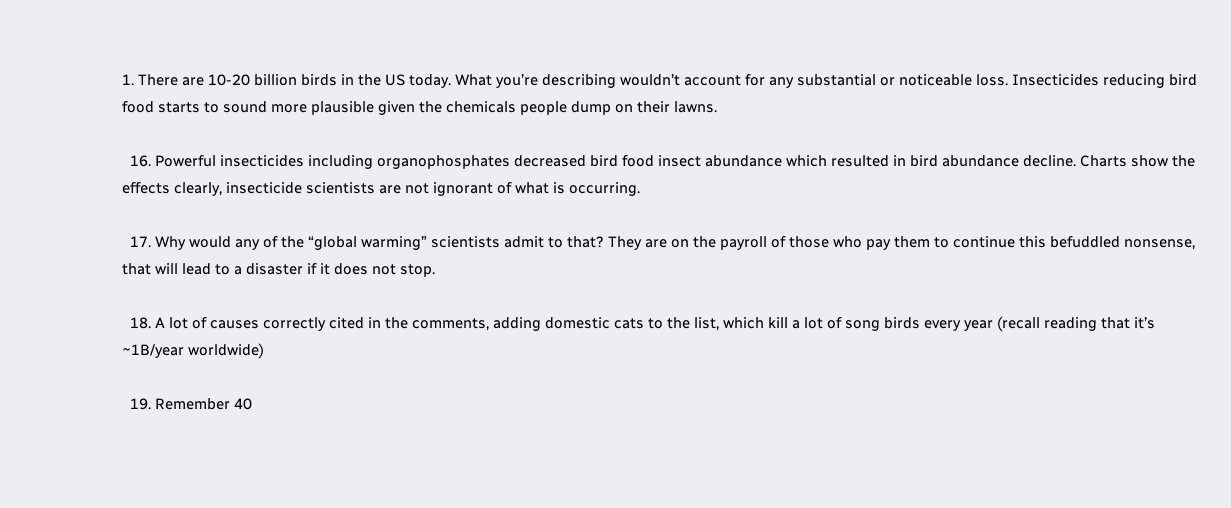1. There are 10-20 billion birds in the US today. What you’re describing wouldn’t account for any substantial or noticeable loss. Insecticides reducing bird food starts to sound more plausible given the chemicals people dump on their lawns.

  16. Powerful insecticides including organophosphates decreased bird food insect abundance which resulted in bird abundance decline. Charts show the effects clearly, insecticide scientists are not ignorant of what is occurring.

  17. Why would any of the “global warming” scientists admit to that? They are on the payroll of those who pay them to continue this befuddled nonsense, that will lead to a disaster if it does not stop.

  18. A lot of causes correctly cited in the comments, adding domestic cats to the list, which kill a lot of song birds every year (recall reading that it’s ~1B/year worldwide)

  19. Remember 40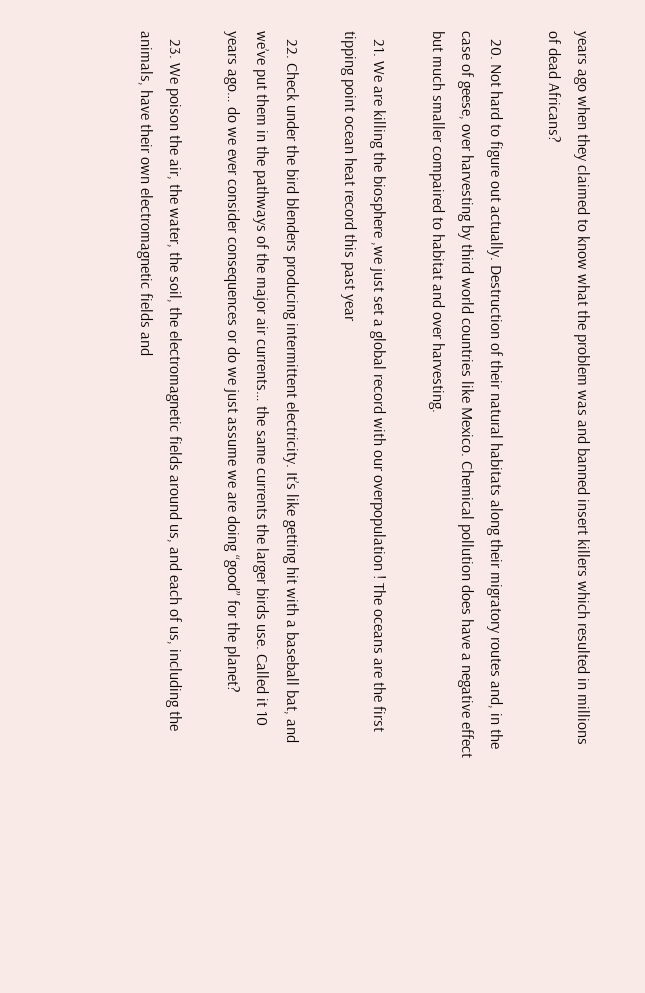years ago when they claimed to know what the problem was and banned insert killers which resulted in millions of dead Africans?

  20. Not hard to figure out actually. Destruction of their natural habitats along their migratory routes and, in the case of geese, over harvesting by third world countries like Mexico. Chemical pollution does have a negative effect but much smaller compaired to habitat and over harvesting.

  21. We are killing the biosphere ,we just set a global record with our overpopulation ! The oceans are the first tipping point ocean heat record this past year

  22. Check under the bird blenders producing intermittent electricity. It’s like getting hit with a baseball bat, and we’ve put them in the pathways of the major air currents… the same currents the larger birds use. Called it 10 years ago… do we ever consider consequences or do we just assume we are doing “good” for the planet?

  23. We poison the air, the water, the soil, the electromagnetic fields around us, and each of us, including the animals, have their own electromagnetic fields and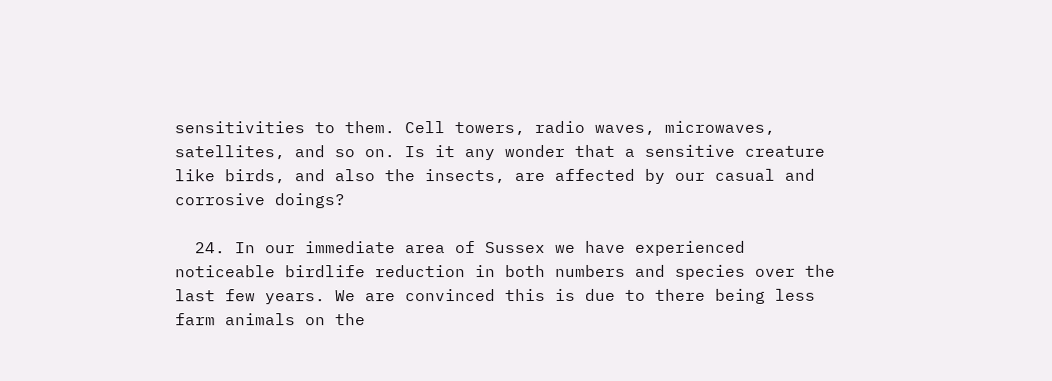sensitivities to them. Cell towers, radio waves, microwaves, satellites, and so on. Is it any wonder that a sensitive creature like birds, and also the insects, are affected by our casual and corrosive doings?

  24. In our immediate area of Sussex we have experienced noticeable birdlife reduction in both numbers and species over the last few years. We are convinced this is due to there being less farm animals on the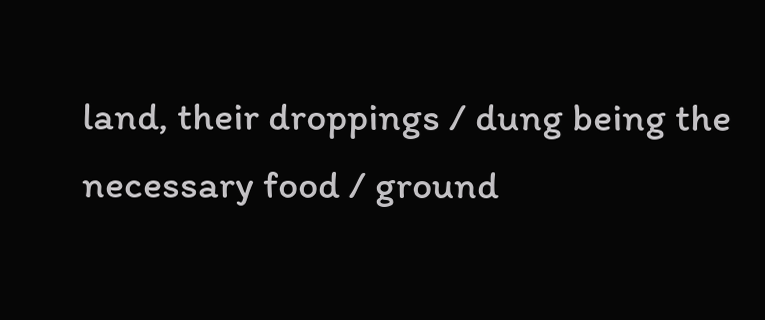land, their droppings / dung being the necessary food / ground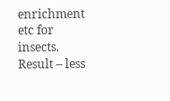enrichment etc for insects. Result – less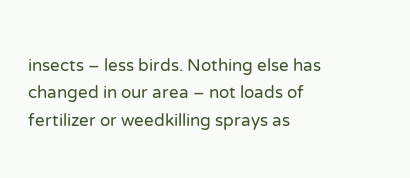insects – less birds. Nothing else has changed in our area – not loads of fertilizer or weedkilling sprays as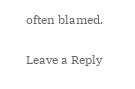often blamed.

Leave a Reply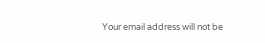Your email address will not be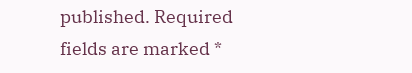published. Required fields are marked *